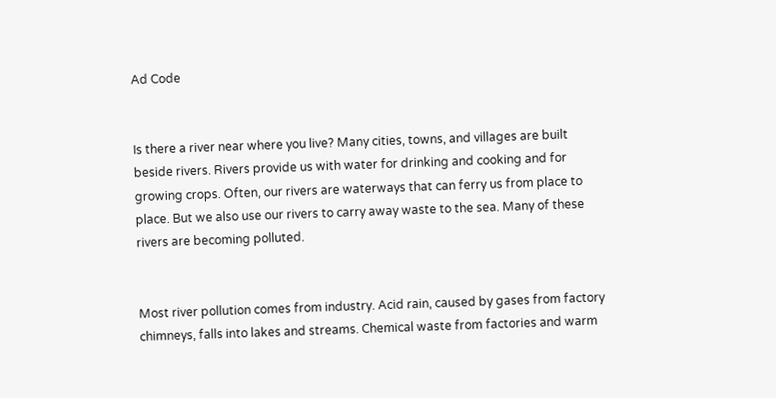Ad Code


Is there a river near where you live? Many cities, towns, and villages are built beside rivers. Rivers provide us with water for drinking and cooking and for growing crops. Often, our rivers are waterways that can ferry us from place to place. But we also use our rivers to carry away waste to the sea. Many of these rivers are becoming polluted.


Most river pollution comes from industry. Acid rain, caused by gases from factory chimneys, falls into lakes and streams. Chemical waste from factories and warm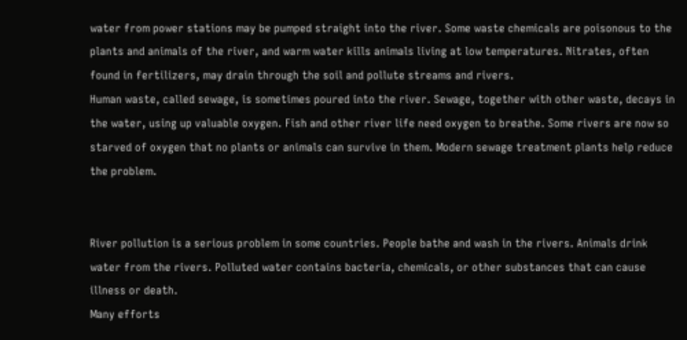water from power stations may be pumped straight into the river. Some waste chemicals are poisonous to the plants and animals of the river, and warm water kills animals living at low temperatures. Nitrates, often found in fertilizers, may drain through the soil and pollute streams and rivers.
Human waste, called sewage, is sometimes poured into the river. Sewage, together with other waste, decays in the water, using up valuable oxygen. Fish and other river life need oxygen to breathe. Some rivers are now so starved of oxygen that no plants or animals can survive in them. Modern sewage treatment plants help reduce the problem.


River pollution is a serious problem in some countries. People bathe and wash in the rivers. Animals drink water from the rivers. Polluted water contains bacteria, chemicals, or other substances that can cause illness or death.
Many efforts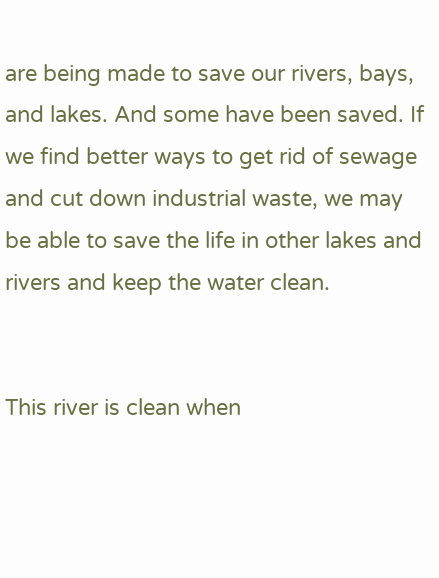are being made to save our rivers, bays, and lakes. And some have been saved. If we find better ways to get rid of sewage and cut down industrial waste, we may be able to save the life in other lakes and rivers and keep the water clean.


This river is clean when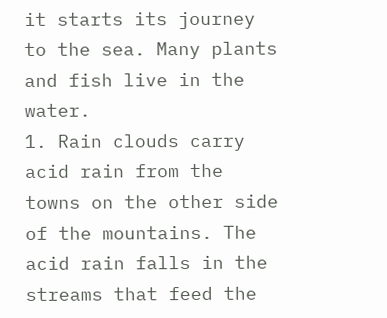it starts its journey to the sea. Many plants and fish live in the water.
1. Rain clouds carry acid rain from the towns on the other side of the mountains. The acid rain falls in the streams that feed the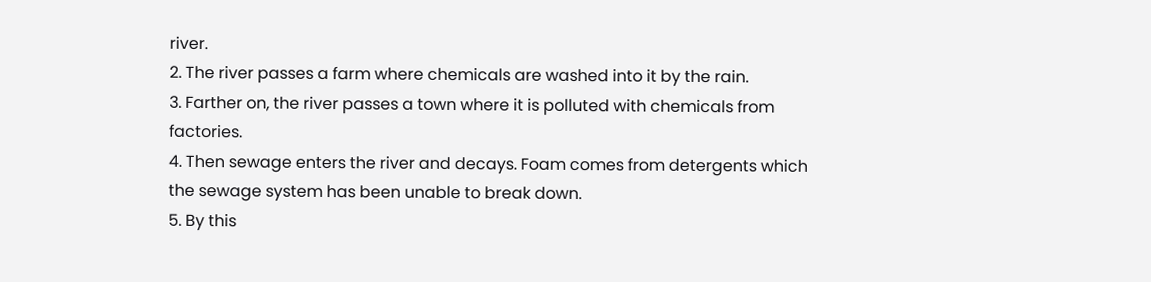river.
2. The river passes a farm where chemicals are washed into it by the rain.
3. Farther on, the river passes a town where it is polluted with chemicals from factories.
4. Then sewage enters the river and decays. Foam comes from detergents which the sewage system has been unable to break down.
5. By this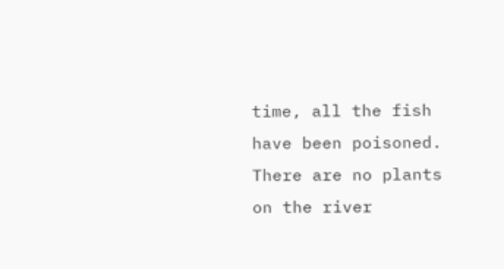time, all the fish have been poisoned. There are no plants on the river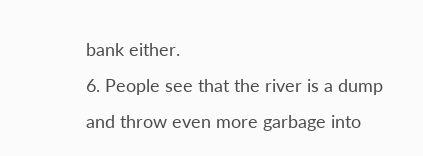bank either.
6. People see that the river is a dump and throw even more garbage into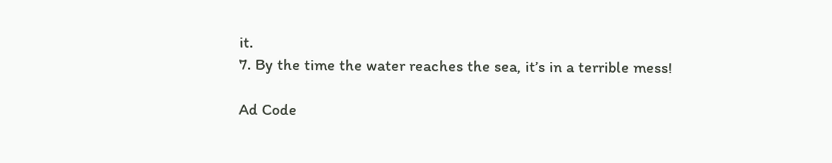it.
7. By the time the water reaches the sea, it’s in a terrible mess!

Ad Code